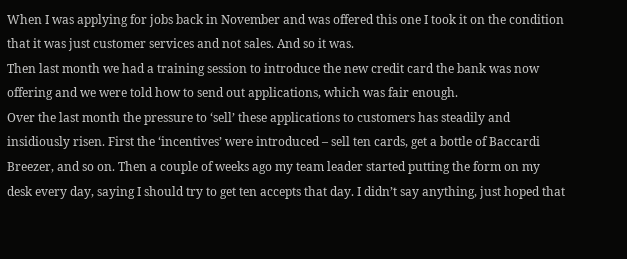When I was applying for jobs back in November and was offered this one I took it on the condition that it was just customer services and not sales. And so it was.
Then last month we had a training session to introduce the new credit card the bank was now offering and we were told how to send out applications, which was fair enough.
Over the last month the pressure to ‘sell’ these applications to customers has steadily and insidiously risen. First the ‘incentives’ were introduced – sell ten cards, get a bottle of Baccardi Breezer, and so on. Then a couple of weeks ago my team leader started putting the form on my desk every day, saying I should try to get ten accepts that day. I didn’t say anything, just hoped that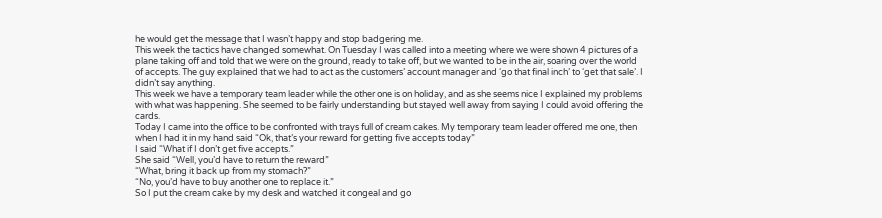he would get the message that I wasn’t happy and stop badgering me.
This week the tactics have changed somewhat. On Tuesday I was called into a meeting where we were shown 4 pictures of a plane taking off and told that we were on the ground, ready to take off, but we wanted to be in the air, soaring over the world of accepts. The guy explained that we had to act as the customers’ account manager and ‘go that final inch’ to ‘get that sale’. I didn’t say anything.
This week we have a temporary team leader while the other one is on holiday, and as she seems nice I explained my problems with what was happening. She seemed to be fairly understanding but stayed well away from saying I could avoid offering the cards.
Today I came into the office to be confronted with trays full of cream cakes. My temporary team leader offered me one, then when I had it in my hand said “Ok, that’s your reward for getting five accepts today”
I said “What if I don’t get five accepts.”
She said “Well, you’d have to return the reward”
“What, bring it back up from my stomach?”
“No, you’d have to buy another one to replace it.”
So I put the cream cake by my desk and watched it congeal and go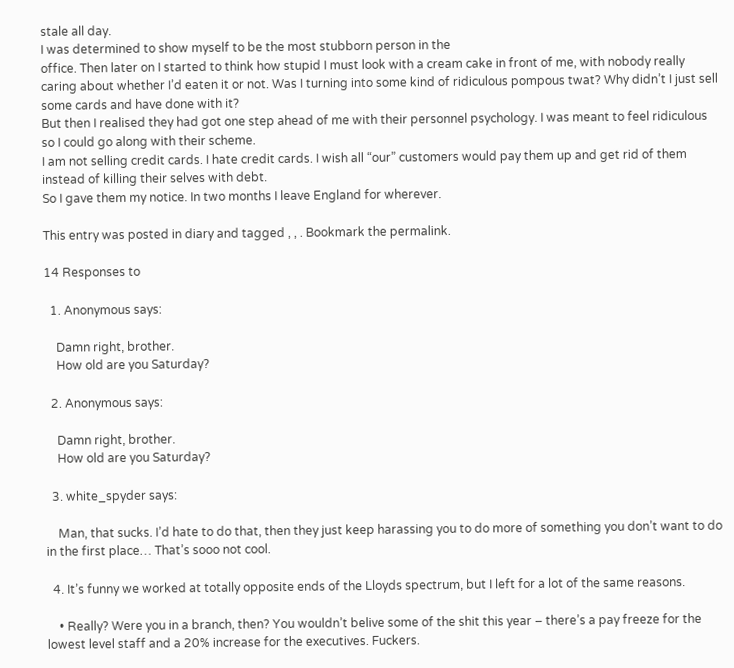stale all day.
I was determined to show myself to be the most stubborn person in the
office. Then later on I started to think how stupid I must look with a cream cake in front of me, with nobody really caring about whether I’d eaten it or not. Was I turning into some kind of ridiculous pompous twat? Why didn’t I just sell some cards and have done with it?
But then I realised they had got one step ahead of me with their personnel psychology. I was meant to feel ridiculous so I could go along with their scheme.
I am not selling credit cards. I hate credit cards. I wish all “our” customers would pay them up and get rid of them instead of killing their selves with debt.
So I gave them my notice. In two months I leave England for wherever.

This entry was posted in diary and tagged , , . Bookmark the permalink.

14 Responses to

  1. Anonymous says:

    Damn right, brother.
    How old are you Saturday?

  2. Anonymous says:

    Damn right, brother.
    How old are you Saturday?

  3. white_spyder says:

    Man, that sucks. I’d hate to do that, then they just keep harassing you to do more of something you don’t want to do in the first place… That’s sooo not cool.

  4. It’s funny we worked at totally opposite ends of the Lloyds spectrum, but I left for a lot of the same reasons.

    • Really? Were you in a branch, then? You wouldn’t belive some of the shit this year – there’s a pay freeze for the lowest level staff and a 20% increase for the executives. Fuckers.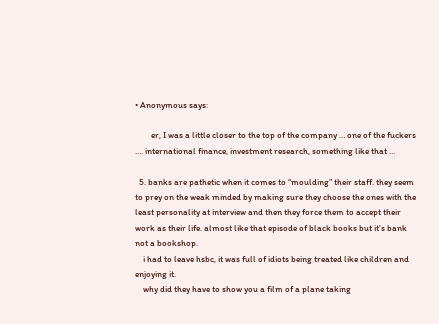• Anonymous says:

        er, I was a little closer to the top of the company … one of the fuckers …. international finance, investment research, something like that …

  5. banks are pathetic when it comes to “moulding” their staff. they seem to prey on the weak minded by making sure they choose the ones with the least personality at interview and then they force them to accept their work as their life. almost like that episode of black books but it’s bank not a bookshop.
    i had to leave hsbc, it was full of idiots being treated like children and enjoying it.
    why did they have to show you a film of a plane taking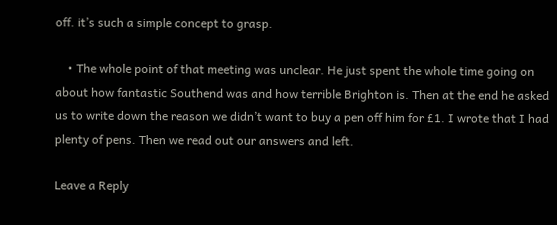off. it’s such a simple concept to grasp.

    • The whole point of that meeting was unclear. He just spent the whole time going on about how fantastic Southend was and how terrible Brighton is. Then at the end he asked us to write down the reason we didn’t want to buy a pen off him for £1. I wrote that I had plenty of pens. Then we read out our answers and left.

Leave a Reply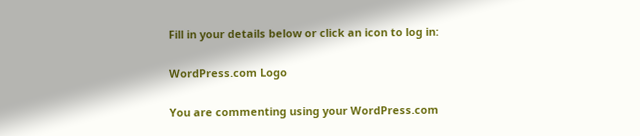Fill in your details below or click an icon to log in:

WordPress.com Logo

You are commenting using your WordPress.com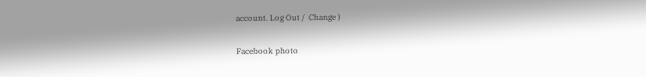account. Log Out /  Change )

Facebook photo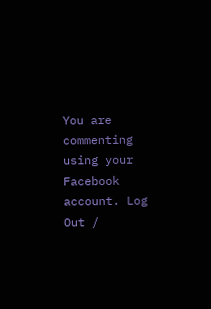You are commenting using your Facebook account. Log Out /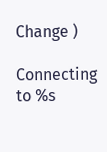Change )

Connecting to %s